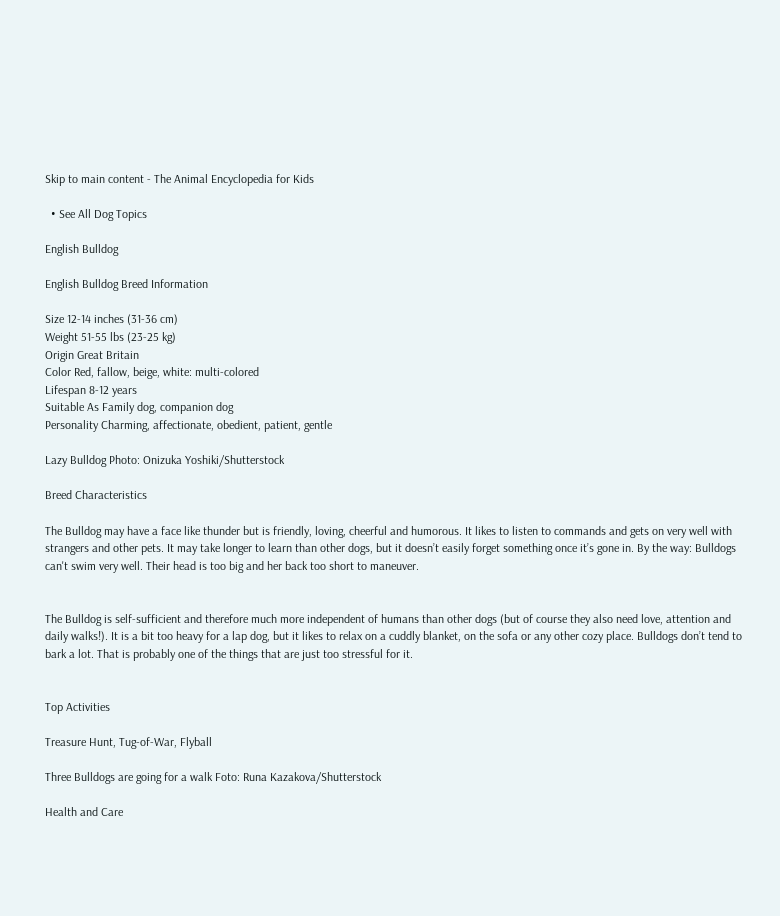Skip to main content - The Animal Encyclopedia for Kids

  • See All Dog Topics

English Bulldog

English Bulldog Breed Information

Size 12-14 inches (31-36 cm)
Weight 51-55 lbs (23-25 kg)
Origin Great Britain
Color Red, fallow, beige, white: multi-colored
Lifespan 8-12 years
Suitable As Family dog, companion dog
Personality Charming, affectionate, obedient, patient, gentle

Lazy Bulldog Photo: Onizuka Yoshiki/Shutterstock

Breed Characteristics

The Bulldog may have a face like thunder but is friendly, loving, cheerful and humorous. It likes to listen to commands and gets on very well with strangers and other pets. It may take longer to learn than other dogs, but it doesn’t easily forget something once it’s gone in. By the way: Bulldogs can't swim very well. Their head is too big and her back too short to maneuver.


The Bulldog is self-sufficient and therefore much more independent of humans than other dogs (but of course they also need love, attention and daily walks!). It is a bit too heavy for a lap dog, but it likes to relax on a cuddly blanket, on the sofa or any other cozy place. Bulldogs don’t tend to bark a lot. That is probably one of the things that are just too stressful for it.


Top Activities

Treasure Hunt, Tug-of-War, Flyball

Three Bulldogs are going for a walk Foto: Runa Kazakova/Shutterstock

Health and Care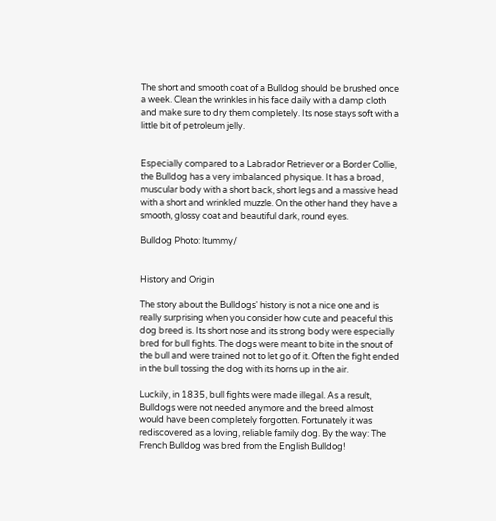The short and smooth coat of a Bulldog should be brushed once a week. Clean the wrinkles in his face daily with a damp cloth and make sure to dry them completely. Its nose stays soft with a little bit of petroleum jelly.


Especially compared to a Labrador Retriever or a Border Collie, the Bulldog has a very imbalanced physique. It has a broad, muscular body with a short back, short legs and a massive head with a short and wrinkled muzzle. On the other hand they have a smooth, glossy coat and beautiful dark, round eyes.

Bulldog Photo: ltummy/


History and Origin

The story about the Bulldogs' history is not a nice one and is really surprising when you consider how cute and peaceful this dog breed is. Its short nose and its strong body were especially bred for bull fights. The dogs were meant to bite in the snout of the bull and were trained not to let go of it. Often the fight ended in the bull tossing the dog with its horns up in the air.

Luckily, in 1835, bull fights were made illegal. As a result, Bulldogs were not needed anymore and the breed almost would have been completely forgotten. Fortunately it was rediscovered as a loving, reliable family dog. By the way: The French Bulldog was bred from the English Bulldog!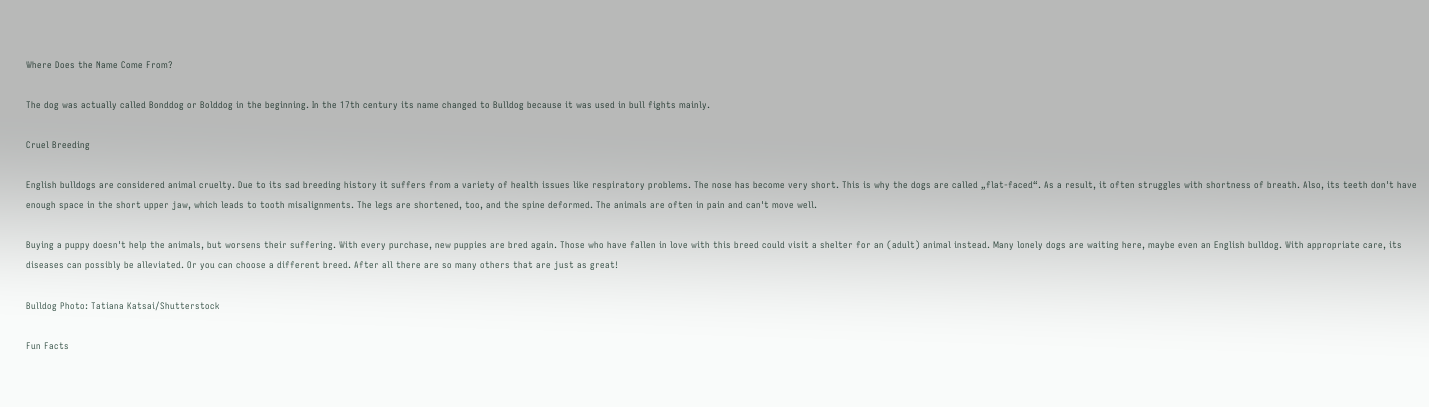Where Does the Name Come From?

The dog was actually called Bonddog or Bolddog in the beginning. In the 17th century its name changed to Bulldog because it was used in bull fights mainly.

Cruel Breeding

English bulldogs are considered animal cruelty. Due to its sad breeding history it suffers from a variety of health issues like respiratory problems. The nose has become very short. This is why the dogs are called „flat-faced“. As a result, it often struggles with shortness of breath. Also, its teeth don't have enough space in the short upper jaw, which leads to tooth misalignments. The legs are shortened, too, and the spine deformed. The animals are often in pain and can't move well.

Buying a puppy doesn't help the animals, but worsens their suffering. With every purchase, new puppies are bred again. Those who have fallen in love with this breed could visit a shelter for an (adult) animal instead. Many lonely dogs are waiting here, maybe even an English bulldog. With appropriate care, its diseases can possibly be alleviated. Or you can choose a different breed. After all there are so many others that are just as great!

Bulldog Photo: Tatiana Katsai/Shutterstock

Fun Facts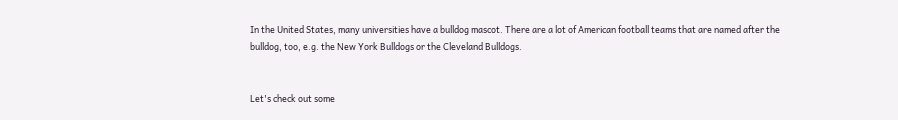In the United States, many universities have a bulldog mascot. There are a lot of American football teams that are named after the bulldog, too, e.g. the New York Bulldogs or the Cleveland Bulldogs.


Let's check out some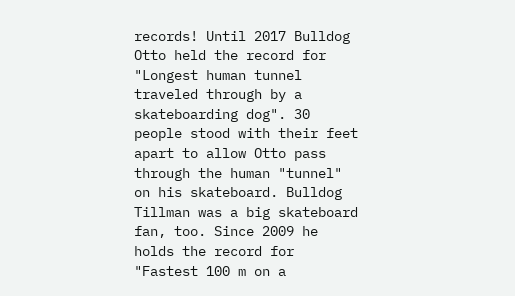records! Until 2017 Bulldog Otto held the record for "Longest human tunnel traveled through by a skateboarding dog". 30 people stood with their feet apart to allow Otto pass through the human "tunnel" on his skateboard. Bulldog Tillman was a big skateboard fan, too. Since 2009 he holds the record for "Fastest 100 m on a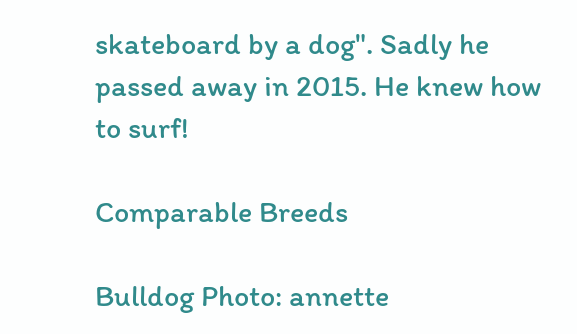skateboard by a dog". Sadly he passed away in 2015. He knew how to surf!

Comparable Breeds

Bulldog Photo: annette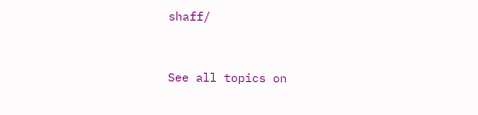shaff/


See all topics on